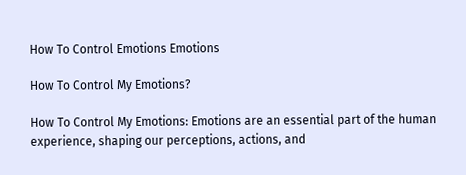How To Control Emotions Emotions

How To Control My Emotions?

How To Control My Emotions: Emotions are an essential part of the human experience, shaping our perceptions, actions, and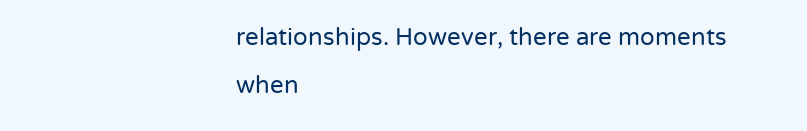relationships. However, there are moments when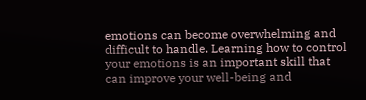emotions can become overwhelming and difficult to handle. Learning how to control your emotions is an important skill that can improve your well-being and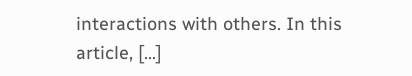interactions with others. In this article, […]